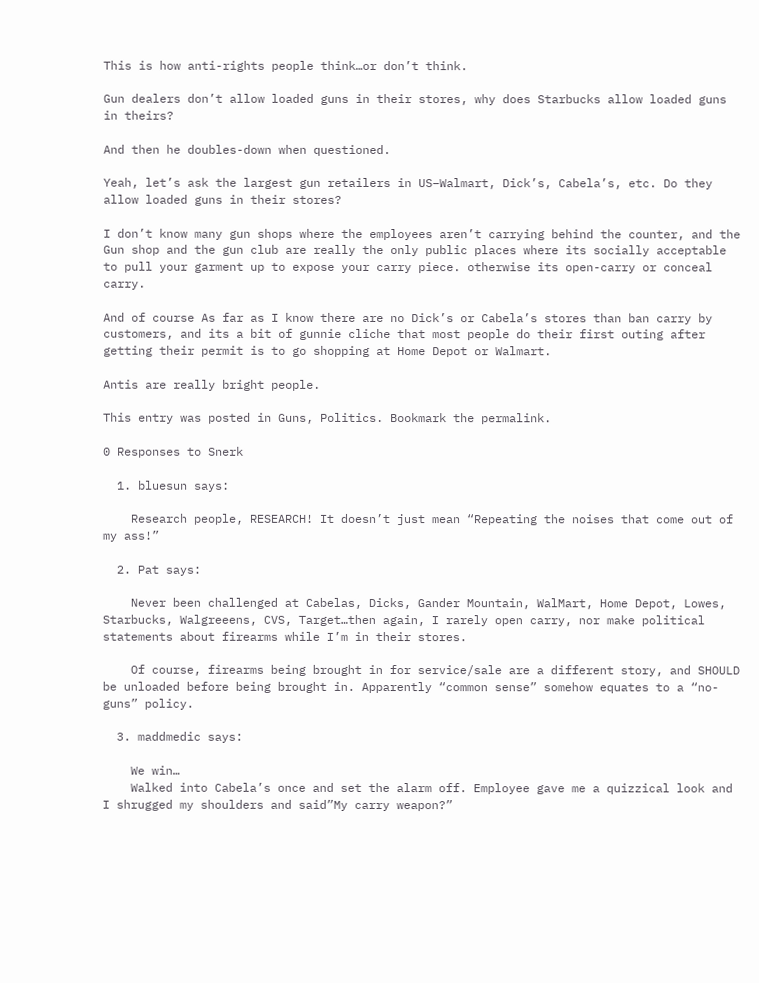This is how anti-rights people think…or don’t think.

Gun dealers don’t allow loaded guns in their stores, why does Starbucks allow loaded guns in theirs?

And then he doubles-down when questioned.

Yeah, let’s ask the largest gun retailers in US–Walmart, Dick’s, Cabela’s, etc. Do they allow loaded guns in their stores?

I don’t know many gun shops where the employees aren’t carrying behind the counter, and the Gun shop and the gun club are really the only public places where its socially acceptable to pull your garment up to expose your carry piece. otherwise its open-carry or conceal carry.

And of course As far as I know there are no Dick’s or Cabela’s stores than ban carry by customers, and its a bit of gunnie cliche that most people do their first outing after getting their permit is to go shopping at Home Depot or Walmart.

Antis are really bright people.

This entry was posted in Guns, Politics. Bookmark the permalink.

0 Responses to Snerk

  1. bluesun says:

    Research people, RESEARCH! It doesn’t just mean “Repeating the noises that come out of my ass!”

  2. Pat says:

    Never been challenged at Cabelas, Dicks, Gander Mountain, WalMart, Home Depot, Lowes, Starbucks, Walgreeens, CVS, Target…then again, I rarely open carry, nor make political statements about firearms while I’m in their stores.

    Of course, firearms being brought in for service/sale are a different story, and SHOULD be unloaded before being brought in. Apparently “common sense” somehow equates to a “no-guns” policy.

  3. maddmedic says:

    We win…
    Walked into Cabela’s once and set the alarm off. Employee gave me a quizzical look and I shrugged my shoulders and said”My carry weapon?”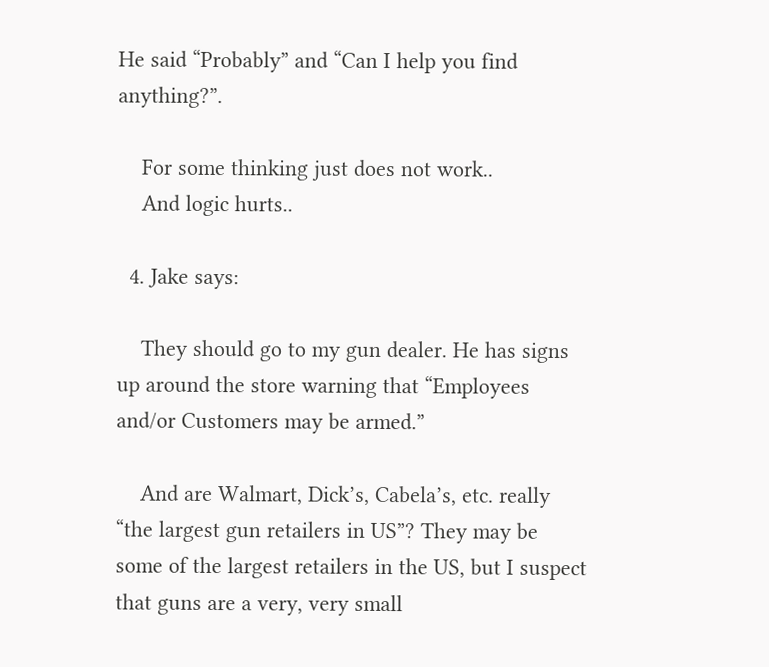He said “Probably” and “Can I help you find anything?”.

    For some thinking just does not work..
    And logic hurts..

  4. Jake says:

    They should go to my gun dealer. He has signs up around the store warning that “Employees and/or Customers may be armed.”

    And are Walmart, Dick’s, Cabela’s, etc. really “the largest gun retailers in US”? They may be some of the largest retailers in the US, but I suspect that guns are a very, very small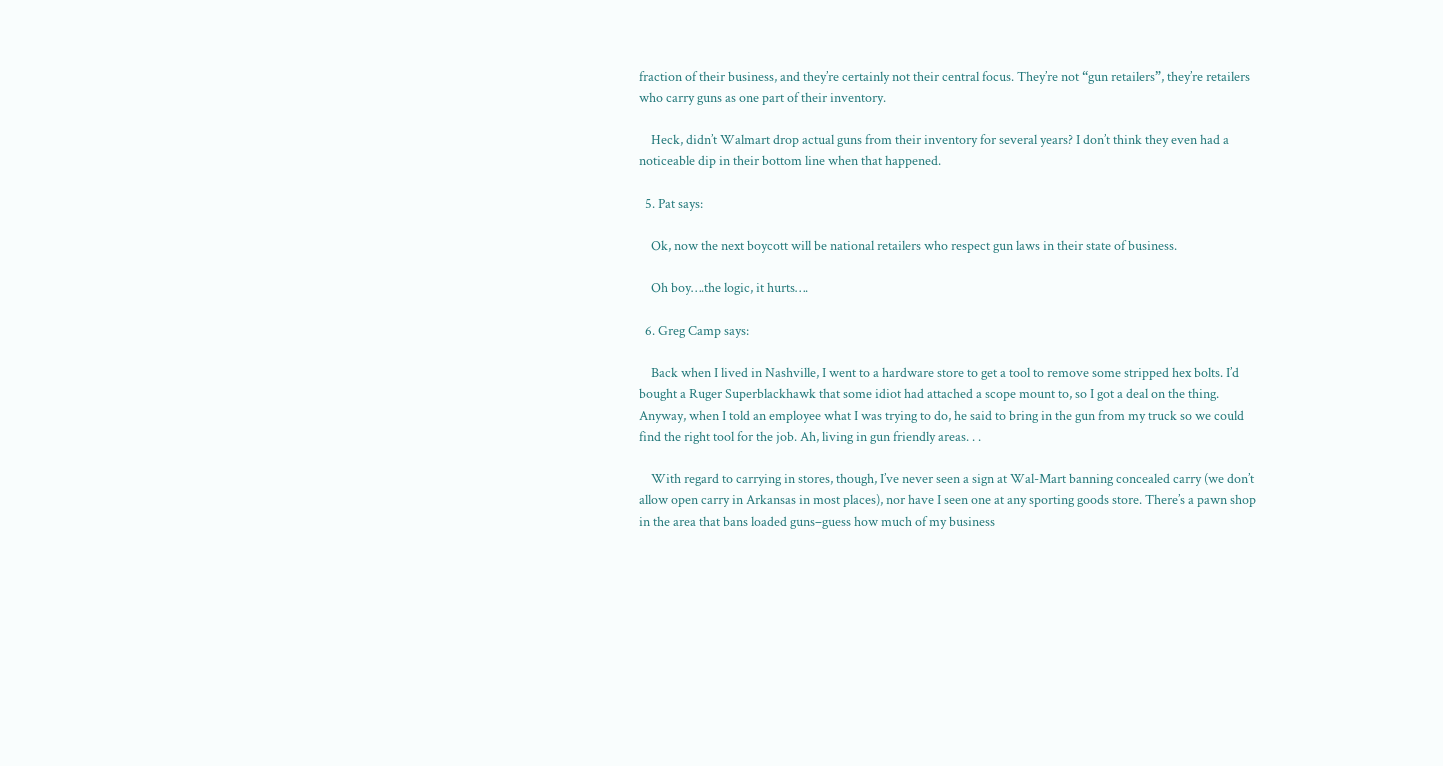fraction of their business, and they’re certainly not their central focus. They’re not “gun retailers”, they’re retailers who carry guns as one part of their inventory.

    Heck, didn’t Walmart drop actual guns from their inventory for several years? I don’t think they even had a noticeable dip in their bottom line when that happened.

  5. Pat says:

    Ok, now the next boycott will be national retailers who respect gun laws in their state of business.

    Oh boy….the logic, it hurts….

  6. Greg Camp says:

    Back when I lived in Nashville, I went to a hardware store to get a tool to remove some stripped hex bolts. I’d bought a Ruger Superblackhawk that some idiot had attached a scope mount to, so I got a deal on the thing. Anyway, when I told an employee what I was trying to do, he said to bring in the gun from my truck so we could find the right tool for the job. Ah, living in gun friendly areas. . .

    With regard to carrying in stores, though, I’ve never seen a sign at Wal-Mart banning concealed carry (we don’t allow open carry in Arkansas in most places), nor have I seen one at any sporting goods store. There’s a pawn shop in the area that bans loaded guns–guess how much of my business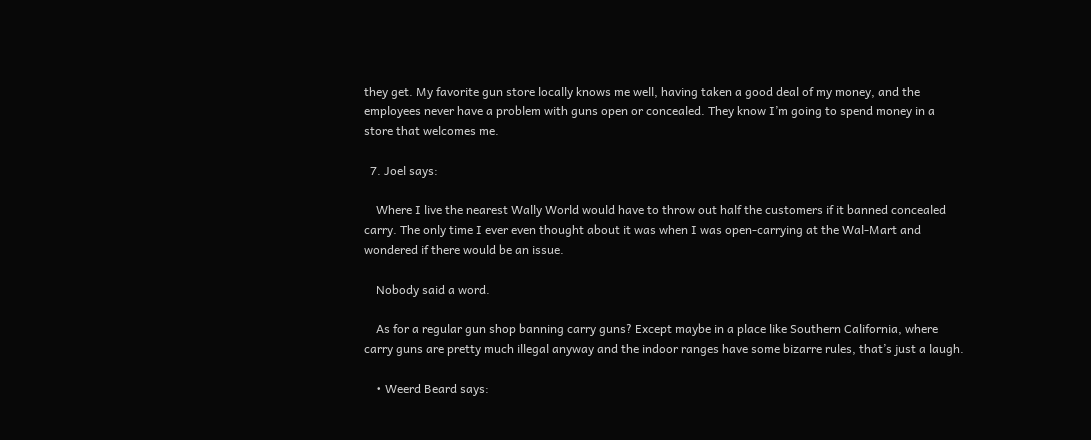they get. My favorite gun store locally knows me well, having taken a good deal of my money, and the employees never have a problem with guns open or concealed. They know I’m going to spend money in a store that welcomes me.

  7. Joel says:

    Where I live the nearest Wally World would have to throw out half the customers if it banned concealed carry. The only time I ever even thought about it was when I was open-carrying at the Wal-Mart and wondered if there would be an issue.

    Nobody said a word.

    As for a regular gun shop banning carry guns? Except maybe in a place like Southern California, where carry guns are pretty much illegal anyway and the indoor ranges have some bizarre rules, that’s just a laugh.

    • Weerd Beard says: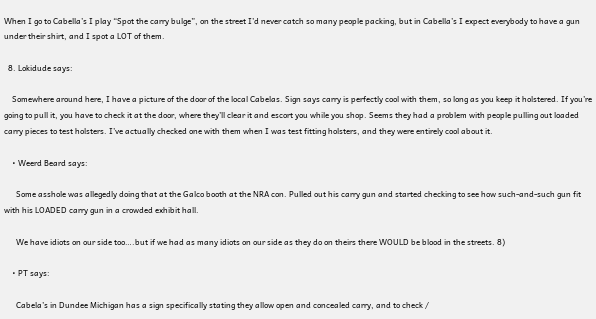When I go to Cabella’s I play “Spot the carry bulge”, on the street I’d never catch so many people packing, but in Cabella’s I expect everybody to have a gun under their shirt, and I spot a LOT of them.

  8. Lokidude says:

    Somewhere around here, I have a picture of the door of the local Cabelas. Sign says carry is perfectly cool with them, so long as you keep it holstered. If you’re going to pull it, you have to check it at the door, where they’ll clear it and escort you while you shop. Seems they had a problem with people pulling out loaded carry pieces to test holsters. I’ve actually checked one with them when I was test fitting holsters, and they were entirely cool about it.

    • Weerd Beard says:

      Some asshole was allegedly doing that at the Galco booth at the NRA con. Pulled out his carry gun and started checking to see how such-and-such gun fit with his LOADED carry gun in a crowded exhibit hall.

      We have idiots on our side too….but if we had as many idiots on our side as they do on theirs there WOULD be blood in the streets. 8)

    • PT says:

      Cabela’s in Dundee Michigan has a sign specifically stating they allow open and concealed carry, and to check /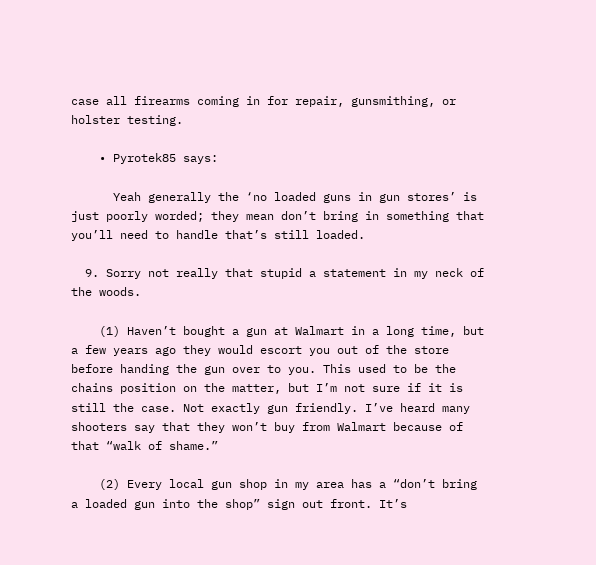case all firearms coming in for repair, gunsmithing, or holster testing.

    • Pyrotek85 says:

      Yeah generally the ‘no loaded guns in gun stores’ is just poorly worded; they mean don’t bring in something that you’ll need to handle that’s still loaded.

  9. Sorry not really that stupid a statement in my neck of the woods.

    (1) Haven’t bought a gun at Walmart in a long time, but a few years ago they would escort you out of the store before handing the gun over to you. This used to be the chains position on the matter, but I’m not sure if it is still the case. Not exactly gun friendly. I’ve heard many shooters say that they won’t buy from Walmart because of that “walk of shame.”

    (2) Every local gun shop in my area has a “don’t bring a loaded gun into the shop” sign out front. It’s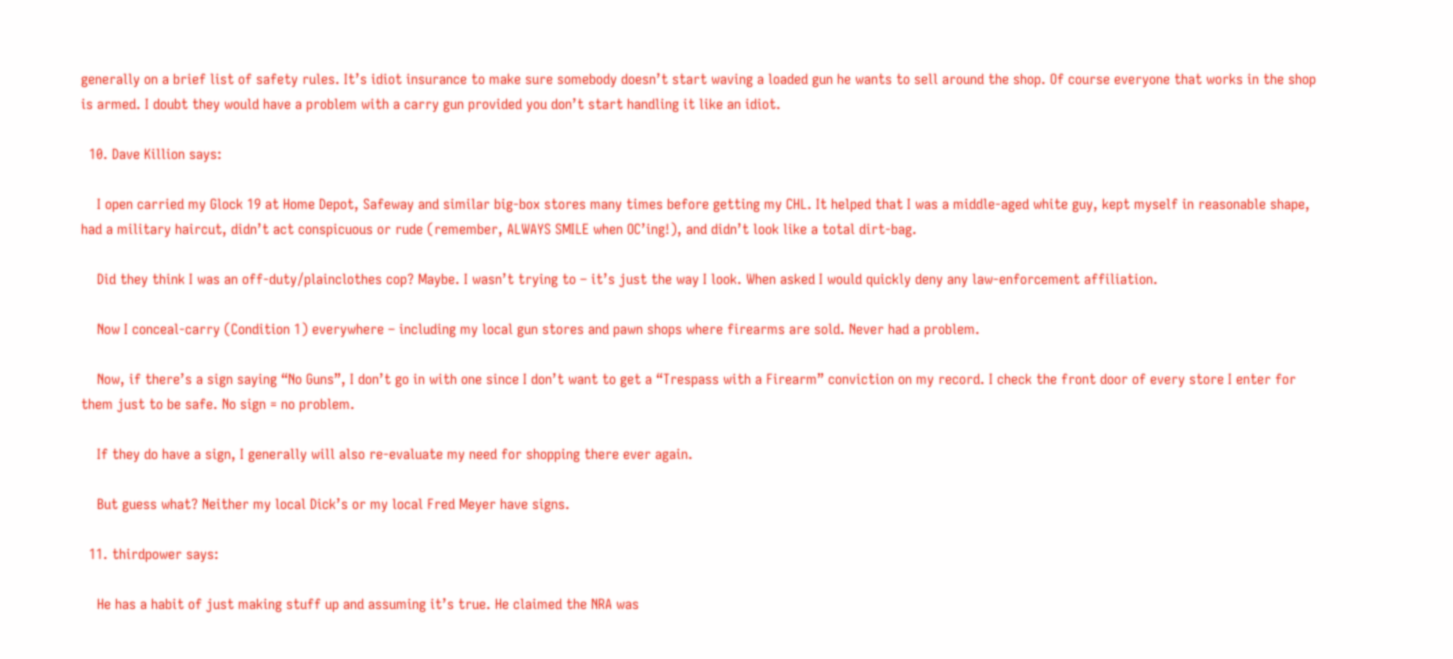generally on a brief list of safety rules. It’s idiot insurance to make sure somebody doesn’t start waving a loaded gun he wants to sell around the shop. Of course everyone that works in the shop is armed. I doubt they would have a problem with a carry gun provided you don’t start handling it like an idiot.

  10. Dave Killion says:

    I open carried my Glock 19 at Home Depot, Safeway and similar big-box stores many times before getting my CHL. It helped that I was a middle-aged white guy, kept myself in reasonable shape, had a military haircut, didn’t act conspicuous or rude (remember, ALWAYS SMILE when OC’ing!), and didn’t look like a total dirt-bag.

    Did they think I was an off-duty/plainclothes cop? Maybe. I wasn’t trying to – it’s just the way I look. When asked I would quickly deny any law-enforcement affiliation.

    Now I conceal-carry (Condition 1) everywhere – including my local gun stores and pawn shops where firearms are sold. Never had a problem.

    Now, if there’s a sign saying “No Guns”, I don’t go in with one since I don’t want to get a “Trespass with a Firearm” conviction on my record. I check the front door of every store I enter for them just to be safe. No sign = no problem.

    If they do have a sign, I generally will also re-evaluate my need for shopping there ever again.

    But guess what? Neither my local Dick’s or my local Fred Meyer have signs.

  11. thirdpower says:

    He has a habit of just making stuff up and assuming it’s true. He claimed the NRA was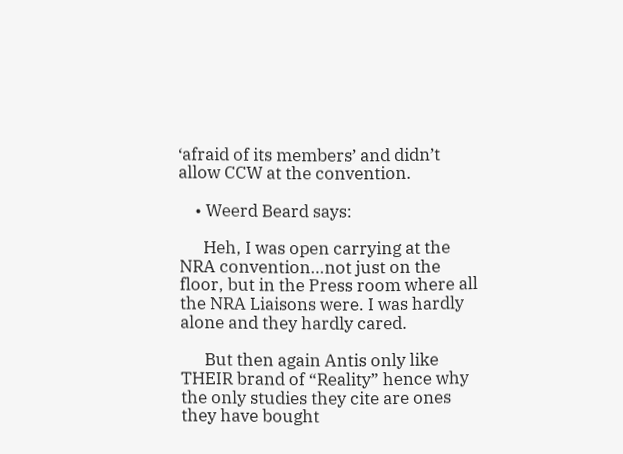‘afraid of its members’ and didn’t allow CCW at the convention.

    • Weerd Beard says:

      Heh, I was open carrying at the NRA convention…not just on the floor, but in the Press room where all the NRA Liaisons were. I was hardly alone and they hardly cared.

      But then again Antis only like THEIR brand of “Reality” hence why the only studies they cite are ones they have bought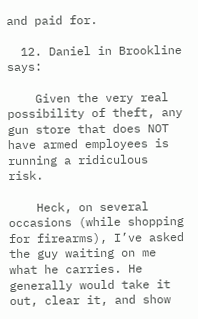and paid for.

  12. Daniel in Brookline says:

    Given the very real possibility of theft, any gun store that does NOT have armed employees is running a ridiculous risk.

    Heck, on several occasions (while shopping for firearms), I’ve asked the guy waiting on me what he carries. He generally would take it out, clear it, and show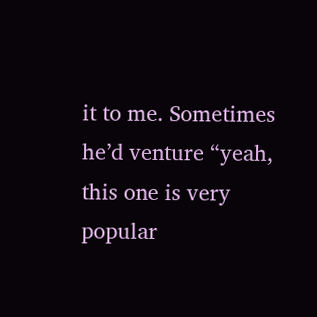it to me. Sometimes he’d venture “yeah, this one is very popular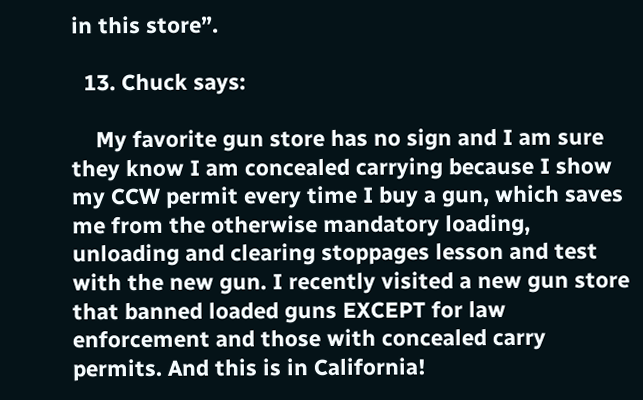in this store”.

  13. Chuck says:

    My favorite gun store has no sign and I am sure they know I am concealed carrying because I show my CCW permit every time I buy a gun, which saves me from the otherwise mandatory loading, unloading and clearing stoppages lesson and test with the new gun. I recently visited a new gun store that banned loaded guns EXCEPT for law enforcement and those with concealed carry permits. And this is in California!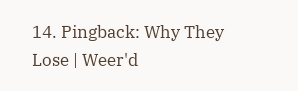14. Pingback: Why They Lose | Weer'd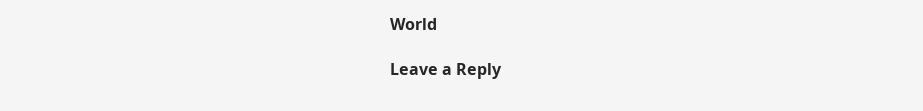World

Leave a Reply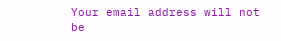Your email address will not be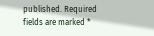published. Required fields are marked *